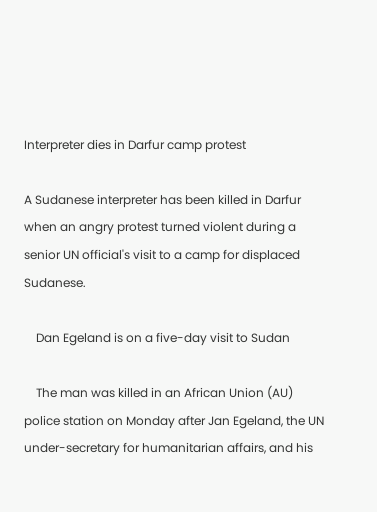Interpreter dies in Darfur camp protest

A Sudanese interpreter has been killed in Darfur when an angry protest turned violent during a senior UN official's visit to a camp for displaced Sudanese.

    Dan Egeland is on a five-day visit to Sudan

    The man was killed in an African Union (AU) police station on Monday after Jan Egeland, the UN under-secretary for humanitarian affairs, and his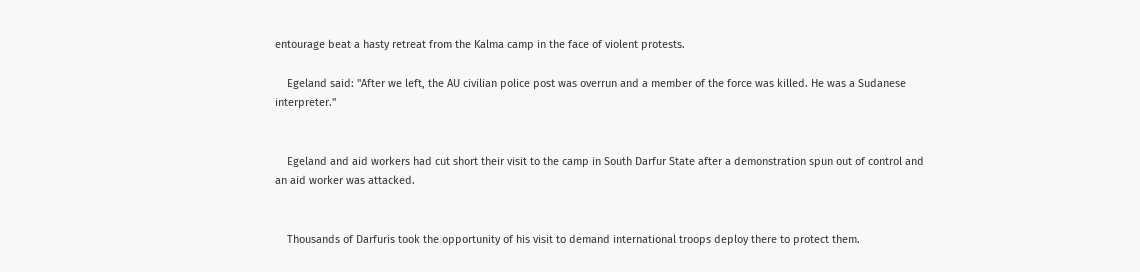entourage beat a hasty retreat from the Kalma camp in the face of violent protests.

    Egeland said: "After we left, the AU civilian police post was overrun and a member of the force was killed. He was a Sudanese interpreter."


    Egeland and aid workers had cut short their visit to the camp in South Darfur State after a demonstration spun out of control and an aid worker was attacked.


    Thousands of Darfuris took the opportunity of his visit to demand international troops deploy there to protect them.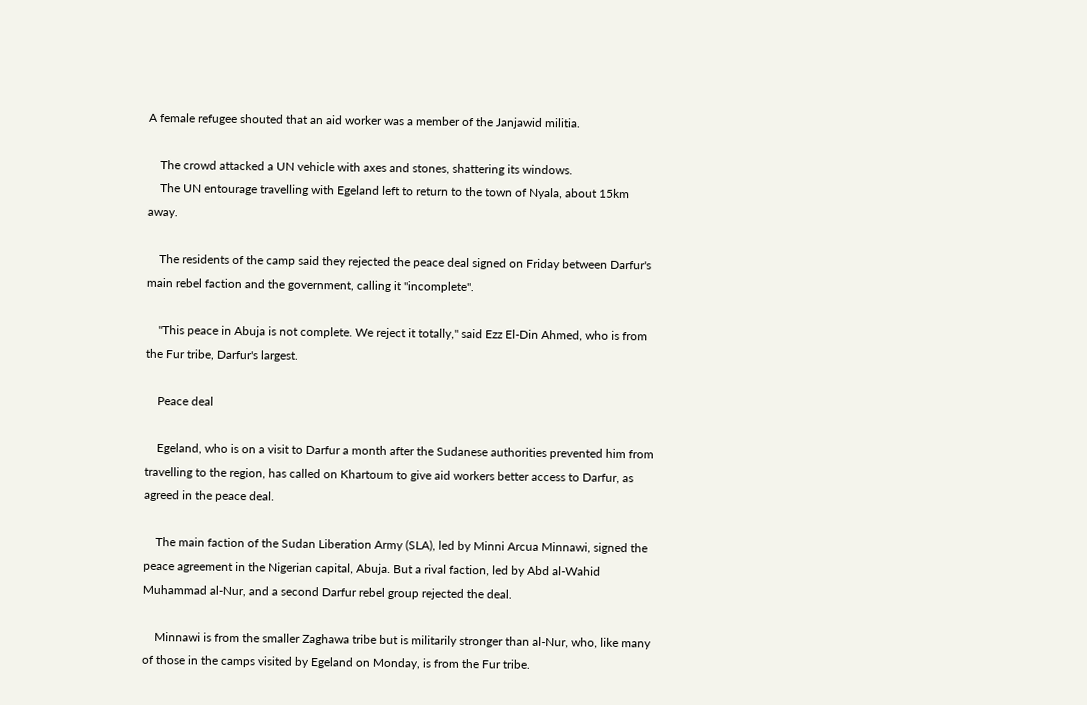A female refugee shouted that an aid worker was a member of the Janjawid militia.

    The crowd attacked a UN vehicle with axes and stones, shattering its windows.
    The UN entourage travelling with Egeland left to return to the town of Nyala, about 15km away.

    The residents of the camp said they rejected the peace deal signed on Friday between Darfur's main rebel faction and the government, calling it "incomplete".

    "This peace in Abuja is not complete. We reject it totally," said Ezz El-Din Ahmed, who is from the Fur tribe, Darfur's largest.

    Peace deal

    Egeland, who is on a visit to Darfur a month after the Sudanese authorities prevented him from travelling to the region, has called on Khartoum to give aid workers better access to Darfur, as agreed in the peace deal.

    The main faction of the Sudan Liberation Army (SLA), led by Minni Arcua Minnawi, signed the peace agreement in the Nigerian capital, Abuja. But a rival faction, led by Abd al-Wahid Muhammad al-Nur, and a second Darfur rebel group rejected the deal.

    Minnawi is from the smaller Zaghawa tribe but is militarily stronger than al-Nur, who, like many of those in the camps visited by Egeland on Monday, is from the Fur tribe.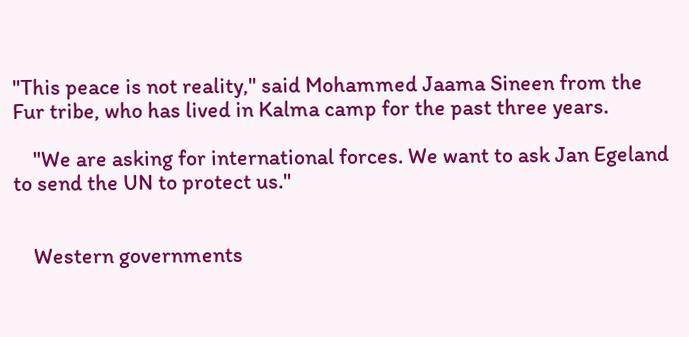"This peace is not reality," said Mohammed Jaama Sineen from the Fur tribe, who has lived in Kalma camp for the past three years.

    "We are asking for international forces. We want to ask Jan Egeland to send the UN to protect us."


    Western governments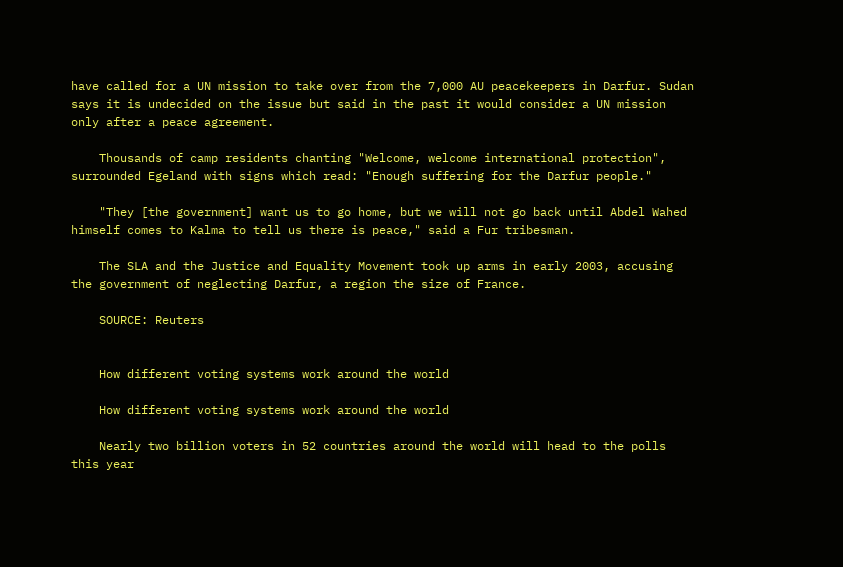have called for a UN mission to take over from the 7,000 AU peacekeepers in Darfur. Sudan says it is undecided on the issue but said in the past it would consider a UN mission only after a peace agreement.

    Thousands of camp residents chanting "Welcome, welcome international protection", surrounded Egeland with signs which read: "Enough suffering for the Darfur people."

    "They [the government] want us to go home, but we will not go back until Abdel Wahed himself comes to Kalma to tell us there is peace," said a Fur tribesman.

    The SLA and the Justice and Equality Movement took up arms in early 2003, accusing the government of neglecting Darfur, a region the size of France.

    SOURCE: Reuters


    How different voting systems work around the world

    How different voting systems work around the world

    Nearly two billion voters in 52 countries around the world will head to the polls this year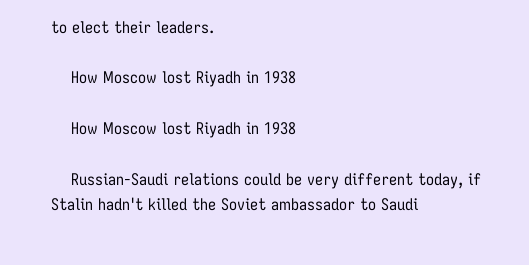to elect their leaders.

    How Moscow lost Riyadh in 1938

    How Moscow lost Riyadh in 1938

    Russian-Saudi relations could be very different today, if Stalin hadn't killed the Soviet ambassador to Saudi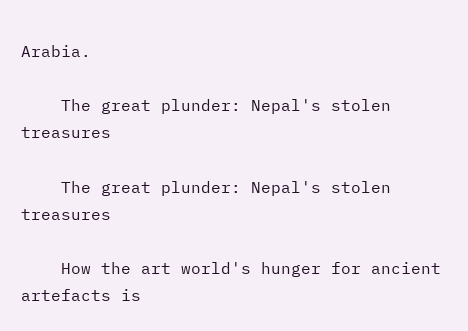Arabia.

    The great plunder: Nepal's stolen treasures

    The great plunder: Nepal's stolen treasures

    How the art world's hunger for ancient artefacts is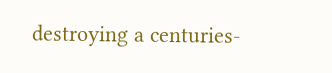destroying a centuries-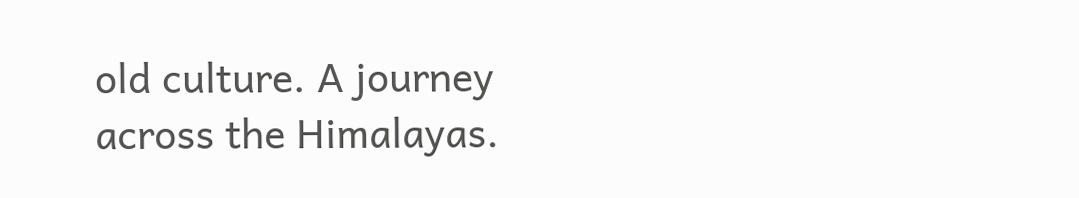old culture. A journey across the Himalayas.